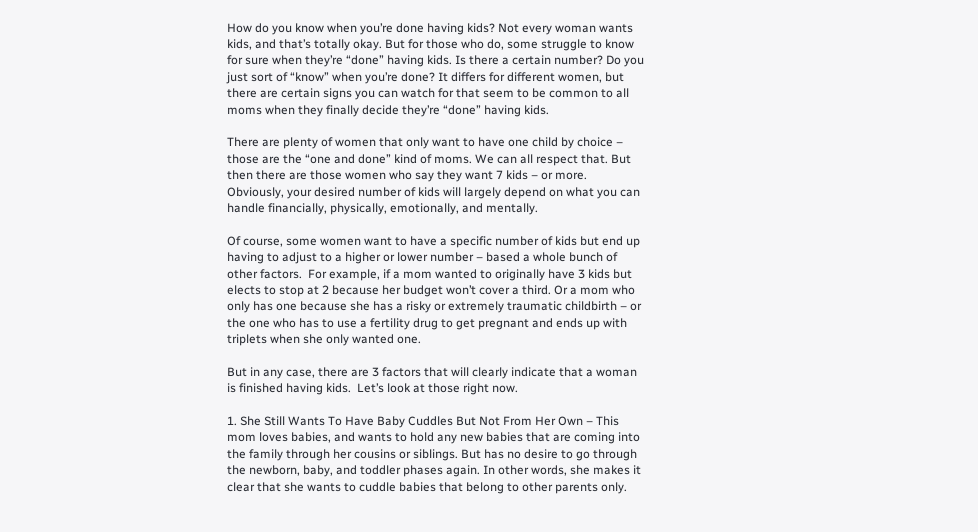How do you know when you’re done having kids? Not every woman wants kids, and that’s totally okay. But for those who do, some struggle to know for sure when they’re “done” having kids. Is there a certain number? Do you just sort of “know” when you’re done? It differs for different women, but there are certain signs you can watch for that seem to be common to all moms when they finally decide they’re “done” having kids.

There are plenty of women that only want to have one child by choice – those are the “one and done” kind of moms. We can all respect that. But then there are those women who say they want 7 kids – or more. Obviously, your desired number of kids will largely depend on what you can handle financially, physically, emotionally, and mentally.

Of course, some women want to have a specific number of kids but end up having to adjust to a higher or lower number – based a whole bunch of other factors.  For example, if a mom wanted to originally have 3 kids but elects to stop at 2 because her budget won’t cover a third. Or a mom who only has one because she has a risky or extremely traumatic childbirth – or the one who has to use a fertility drug to get pregnant and ends up with triplets when she only wanted one.

But in any case, there are 3 factors that will clearly indicate that a woman is finished having kids.  Let’s look at those right now.

1. She Still Wants To Have Baby Cuddles But Not From Her Own – This mom loves babies, and wants to hold any new babies that are coming into the family through her cousins or siblings. But has no desire to go through the newborn, baby, and toddler phases again. In other words, she makes it clear that she wants to cuddle babies that belong to other parents only.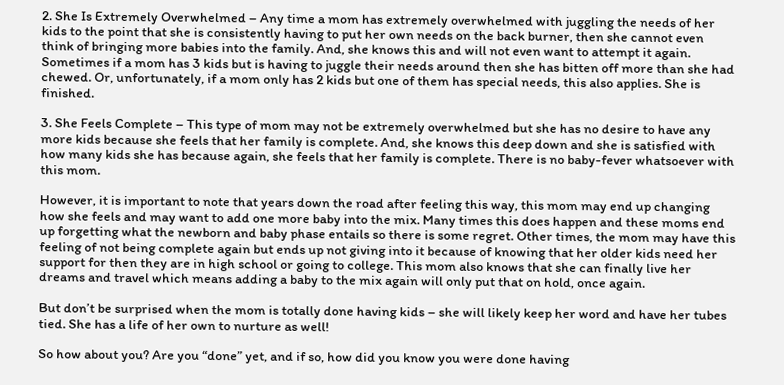2. She Is Extremely Overwhelmed – Any time a mom has extremely overwhelmed with juggling the needs of her kids to the point that she is consistently having to put her own needs on the back burner, then she cannot even think of bringing more babies into the family. And, she knows this and will not even want to attempt it again. Sometimes if a mom has 3 kids but is having to juggle their needs around then she has bitten off more than she had chewed. Or, unfortunately, if a mom only has 2 kids but one of them has special needs, this also applies. She is finished.

3. She Feels Complete – This type of mom may not be extremely overwhelmed but she has no desire to have any more kids because she feels that her family is complete. And, she knows this deep down and she is satisfied with how many kids she has because again, she feels that her family is complete. There is no baby-fever whatsoever with this mom.

However, it is important to note that years down the road after feeling this way, this mom may end up changing how she feels and may want to add one more baby into the mix. Many times this does happen and these moms end up forgetting what the newborn and baby phase entails so there is some regret. Other times, the mom may have this feeling of not being complete again but ends up not giving into it because of knowing that her older kids need her support for then they are in high school or going to college. This mom also knows that she can finally live her dreams and travel which means adding a baby to the mix again will only put that on hold, once again.

But don’t be surprised when the mom is totally done having kids – she will likely keep her word and have her tubes tied. She has a life of her own to nurture as well!

So how about you? Are you “done” yet, and if so, how did you know you were done having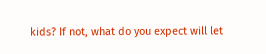kids? If not, what do you expect will let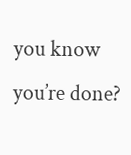you know you’re done?